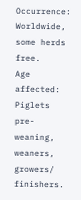Occurrence: Worldwide, some herds free.
Age affected: Piglets pre-weaning, weaners, growers/ finishers.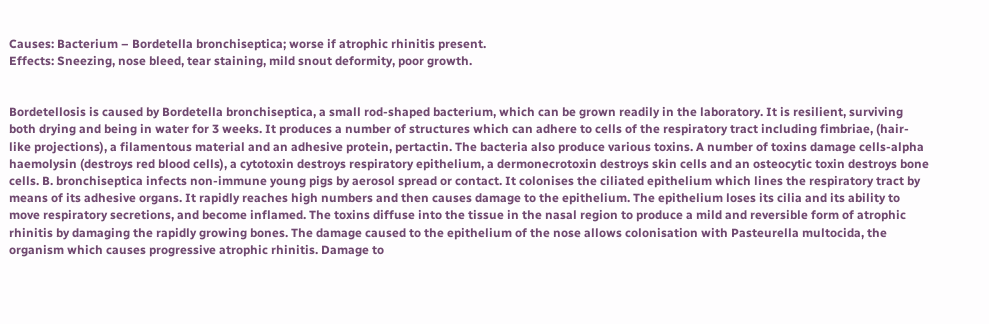Causes: Bacterium – Bordetella bronchiseptica; worse if atrophic rhinitis present.
Effects: Sneezing, nose bleed, tear staining, mild snout deformity, poor growth.


Bordetellosis is caused by Bordetella bronchiseptica, a small rod-shaped bacterium, which can be grown readily in the laboratory. It is resilient, surviving both drying and being in water for 3 weeks. It produces a number of structures which can adhere to cells of the respiratory tract including fimbriae, (hair-like projections), a filamentous material and an adhesive protein, pertactin. The bacteria also produce various toxins. A number of toxins damage cells-alpha haemolysin (destroys red blood cells), a cytotoxin destroys respiratory epithelium, a dermonecrotoxin destroys skin cells and an osteocytic toxin destroys bone cells. B. bronchiseptica infects non-immune young pigs by aerosol spread or contact. It colonises the ciliated epithelium which lines the respiratory tract by means of its adhesive organs. It rapidly reaches high numbers and then causes damage to the epithelium. The epithelium loses its cilia and its ability to move respiratory secretions, and become inflamed. The toxins diffuse into the tissue in the nasal region to produce a mild and reversible form of atrophic rhinitis by damaging the rapidly growing bones. The damage caused to the epithelium of the nose allows colonisation with Pasteurella multocida, the organism which causes progressive atrophic rhinitis. Damage to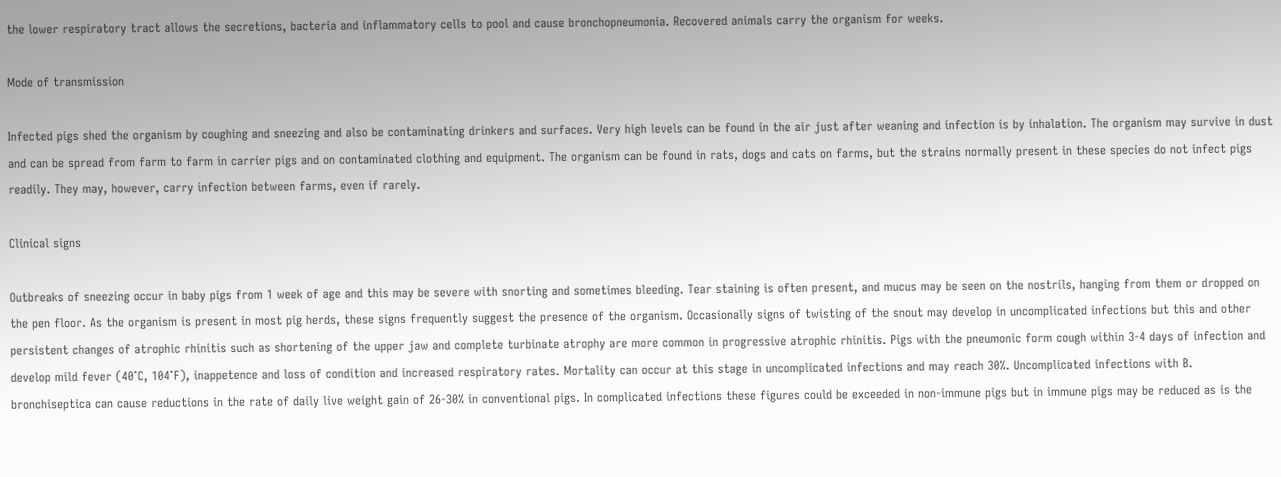the lower respiratory tract allows the secretions, bacteria and inflammatory cells to pool and cause bronchopneumonia. Recovered animals carry the organism for weeks.

Mode of transmission

Infected pigs shed the organism by coughing and sneezing and also be contaminating drinkers and surfaces. Very high levels can be found in the air just after weaning and infection is by inhalation. The organism may survive in dust and can be spread from farm to farm in carrier pigs and on contaminated clothing and equipment. The organism can be found in rats, dogs and cats on farms, but the strains normally present in these species do not infect pigs readily. They may, however, carry infection between farms, even if rarely.

Clinical signs

Outbreaks of sneezing occur in baby pigs from 1 week of age and this may be severe with snorting and sometimes bleeding. Tear staining is often present, and mucus may be seen on the nostrils, hanging from them or dropped on the pen floor. As the organism is present in most pig herds, these signs frequently suggest the presence of the organism. Occasionally signs of twisting of the snout may develop in uncomplicated infections but this and other persistent changes of atrophic rhinitis such as shortening of the upper jaw and complete turbinate atrophy are more common in progressive atrophic rhinitis. Pigs with the pneumonic form cough within 3-4 days of infection and develop mild fever (40˚C, 104˚F), inappetence and loss of condition and increased respiratory rates. Mortality can occur at this stage in uncomplicated infections and may reach 30%. Uncomplicated infections with B. bronchiseptica can cause reductions in the rate of daily live weight gain of 26-30% in conventional pigs. In complicated infections these figures could be exceeded in non-immune pigs but in immune pigs may be reduced as is the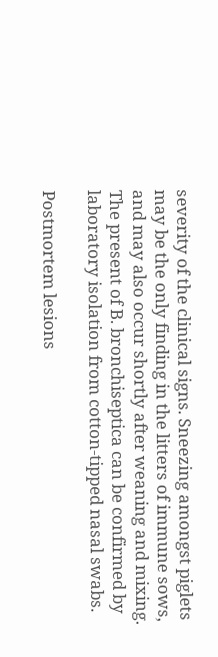severity of the clinical signs. Sneezing amongst piglets may be the only finding in the litters of immune sows, and may also occur shortly after weaning and mixing. The present of B. bronchiseptica can be confirmed by laboratory isolation from cotton-tipped nasal swabs.

Postmortem lesions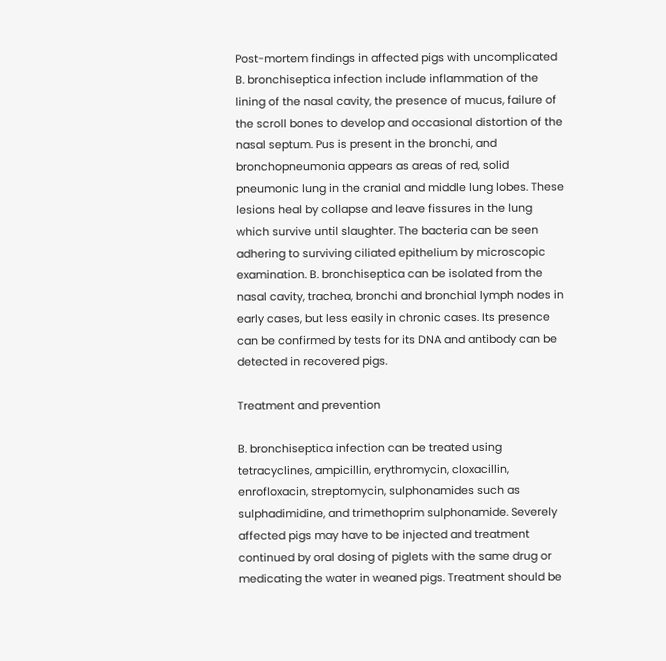Post-mortem findings in affected pigs with uncomplicated B. bronchiseptica infection include inflammation of the lining of the nasal cavity, the presence of mucus, failure of the scroll bones to develop and occasional distortion of the nasal septum. Pus is present in the bronchi, and bronchopneumonia appears as areas of red, solid pneumonic lung in the cranial and middle lung lobes. These lesions heal by collapse and leave fissures in the lung which survive until slaughter. The bacteria can be seen adhering to surviving ciliated epithelium by microscopic examination. B. bronchiseptica can be isolated from the nasal cavity, trachea, bronchi and bronchial lymph nodes in early cases, but less easily in chronic cases. Its presence can be confirmed by tests for its DNA and antibody can be detected in recovered pigs.

Treatment and prevention

B. bronchiseptica infection can be treated using tetracyclines, ampicillin, erythromycin, cloxacillin, enrofloxacin, streptomycin, sulphonamides such as sulphadimidine, and trimethoprim sulphonamide. Severely affected pigs may have to be injected and treatment continued by oral dosing of piglets with the same drug or medicating the water in weaned pigs. Treatment should be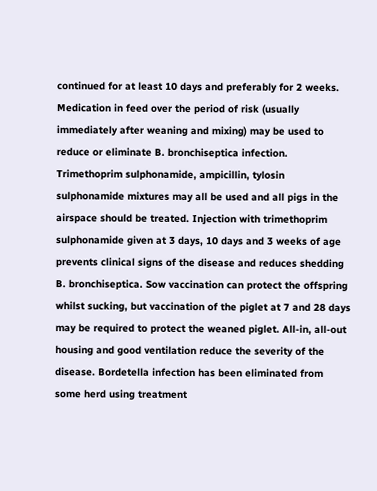continued for at least 10 days and preferably for 2 weeks. Medication in feed over the period of risk (usually immediately after weaning and mixing) may be used to reduce or eliminate B. bronchiseptica infection. Trimethoprim sulphonamide, ampicillin, tylosin sulphonamide mixtures may all be used and all pigs in the airspace should be treated. Injection with trimethoprim sulphonamide given at 3 days, 10 days and 3 weeks of age prevents clinical signs of the disease and reduces shedding B. bronchiseptica. Sow vaccination can protect the offspring whilst sucking, but vaccination of the piglet at 7 and 28 days may be required to protect the weaned piglet. All-in, all-out housing and good ventilation reduce the severity of the disease. Bordetella infection has been eliminated from some herd using treatment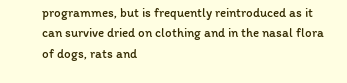programmes, but is frequently reintroduced as it can survive dried on clothing and in the nasal flora of dogs, rats and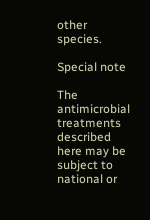other species.

Special note

The antimicrobial treatments described here may be subject to national or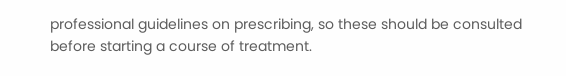professional guidelines on prescribing, so these should be consulted before starting a course of treatment.